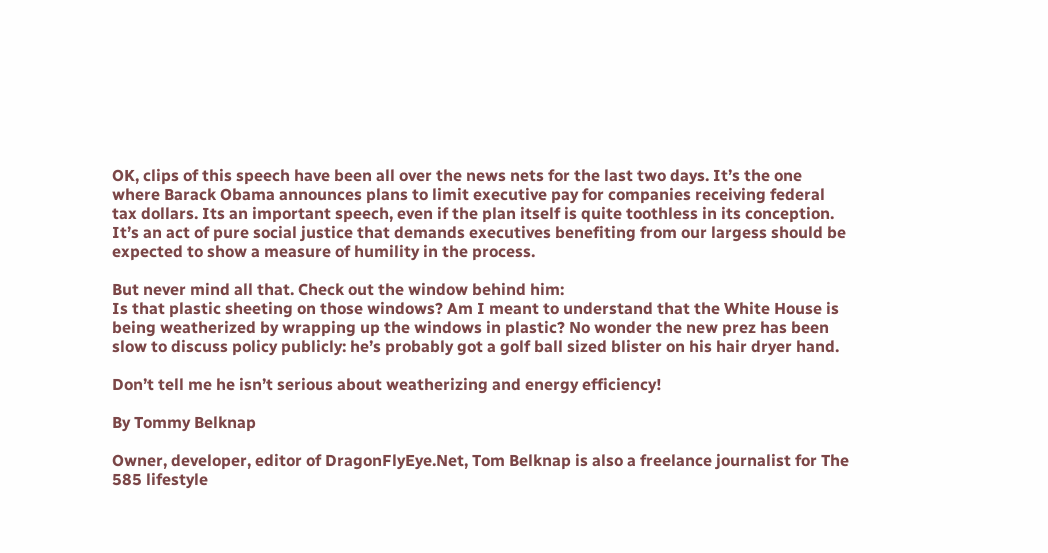OK, clips of this speech have been all over the news nets for the last two days. It’s the one where Barack Obama announces plans to limit executive pay for companies receiving federal tax dollars. Its an important speech, even if the plan itself is quite toothless in its conception. It’s an act of pure social justice that demands executives benefiting from our largess should be expected to show a measure of humility in the process.

But never mind all that. Check out the window behind him:
Is that plastic sheeting on those windows? Am I meant to understand that the White House is being weatherized by wrapping up the windows in plastic? No wonder the new prez has been slow to discuss policy publicly: he’s probably got a golf ball sized blister on his hair dryer hand.

Don’t tell me he isn’t serious about weatherizing and energy efficiency!

By Tommy Belknap

Owner, developer, editor of DragonFlyEye.Net, Tom Belknap is also a freelance journalist for The 585 lifestyle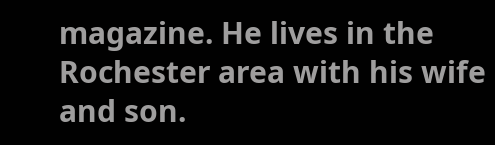magazine. He lives in the Rochester area with his wife and son.